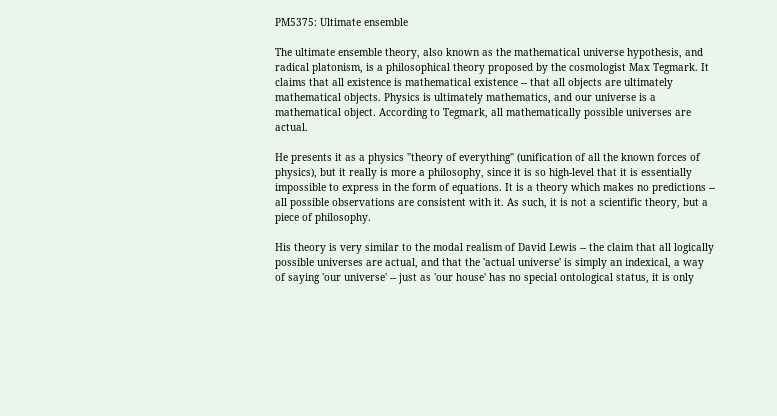PM5375: Ultimate ensemble

The ultimate ensemble theory, also known as the mathematical universe hypothesis, and radical platonism, is a philosophical theory proposed by the cosmologist Max Tegmark. It claims that all existence is mathematical existence -- that all objects are ultimately mathematical objects. Physics is ultimately mathematics, and our universe is a mathematical object. According to Tegmark, all mathematically possible universes are actual.

He presents it as a physics "theory of everything" (unification of all the known forces of physics), but it really is more a philosophy, since it is so high-level that it is essentially impossible to express in the form of equations. It is a theory which makes no predictions -- all possible observations are consistent with it. As such, it is not a scientific theory, but a piece of philosophy.

His theory is very similar to the modal realism of David Lewis -- the claim that all logically possible universes are actual, and that the 'actual universe' is simply an indexical, a way of saying 'our universe' -- just as 'our house' has no special ontological status, it is only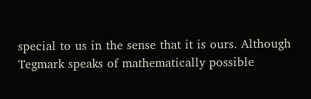special to us in the sense that it is ours. Although Tegmark speaks of mathematically possible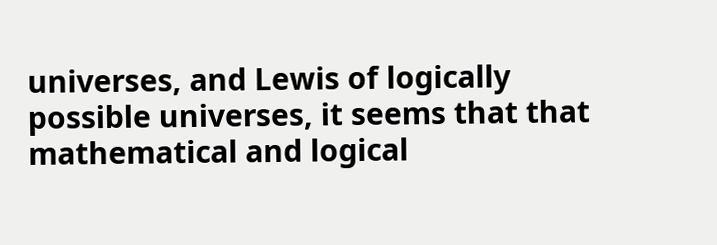universes, and Lewis of logically possible universes, it seems that that mathematical and logical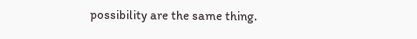possibility are the same thing.